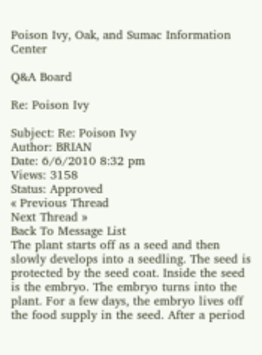Poison Ivy, Oak, and Sumac Information Center

Q&A Board

Re: Poison Ivy

Subject: Re: Poison Ivy
Author: BRIAN
Date: 6/6/2010 8:32 pm
Views: 3158
Status: Approved
« Previous Thread
Next Thread »
Back To Message List
The plant starts off as a seed and then slowly develops into a seedling. The seed is protected by the seed coat. Inside the seed is the embryo. The embryo turns into the plant. For a few days, the embryo lives off the food supply in the seed. After a period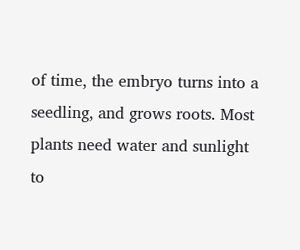of time, the embryo turns into a seedling, and grows roots. Most plants need water and sunlight to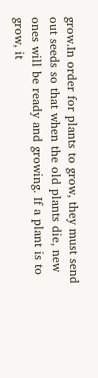grow.In order for plants to grow, they must send out seeds so that when the old plants die, new ones will be ready and growing. If a plant is to grow, it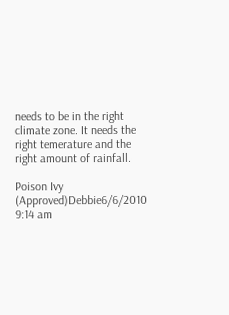needs to be in the right climate zone. It needs the right temerature and the right amount of rainfall.

Poison Ivy (Approved)Debbie6/6/2010 9:14 am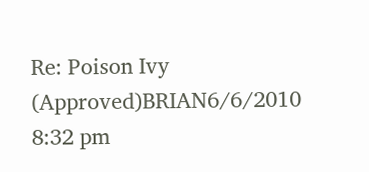Re: Poison Ivy (Approved)BRIAN6/6/2010 8:32 pm